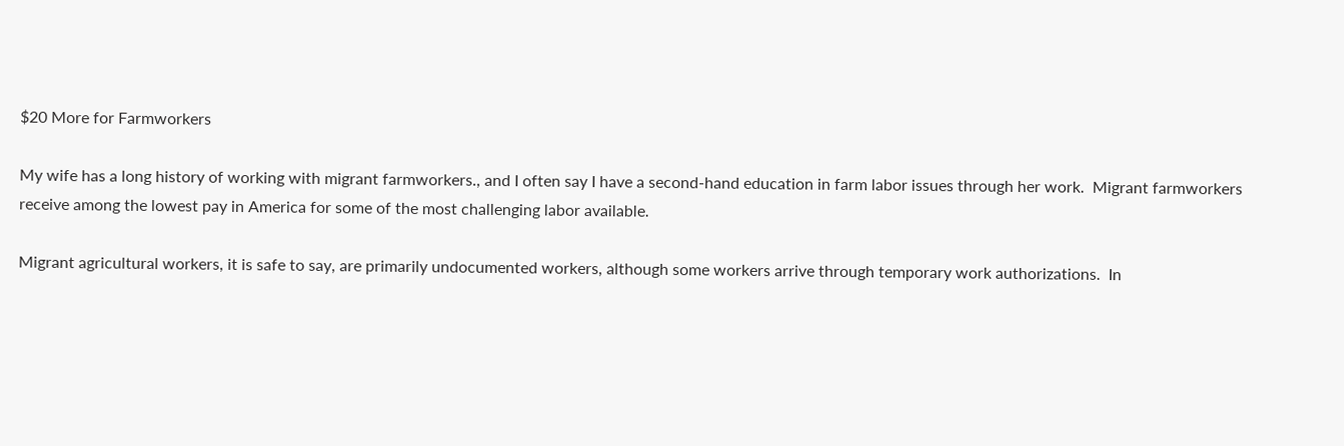$20 More for Farmworkers

My wife has a long history of working with migrant farmworkers., and I often say I have a second-hand education in farm labor issues through her work.  Migrant farmworkers receive among the lowest pay in America for some of the most challenging labor available.

Migrant agricultural workers, it is safe to say, are primarily undocumented workers, although some workers arrive through temporary work authorizations.  In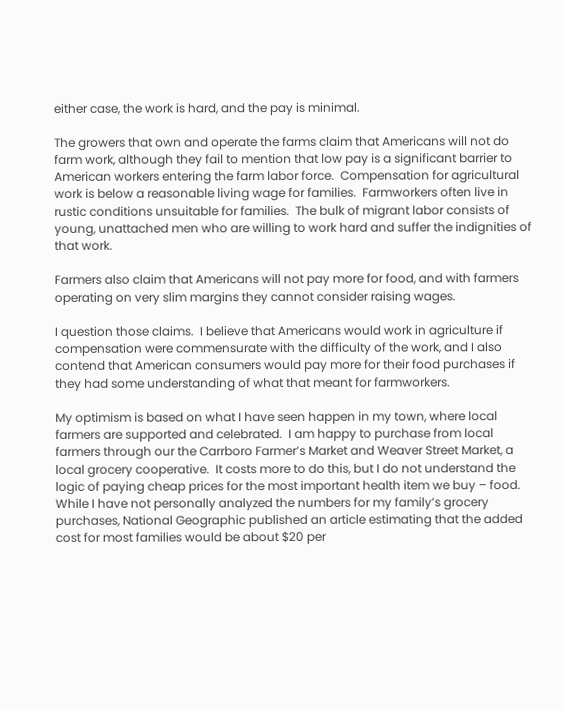either case, the work is hard, and the pay is minimal.

The growers that own and operate the farms claim that Americans will not do farm work, although they fail to mention that low pay is a significant barrier to American workers entering the farm labor force.  Compensation for agricultural work is below a reasonable living wage for families.  Farmworkers often live in rustic conditions unsuitable for families.  The bulk of migrant labor consists of young, unattached men who are willing to work hard and suffer the indignities of that work.

Farmers also claim that Americans will not pay more for food, and with farmers operating on very slim margins they cannot consider raising wages.

I question those claims.  I believe that Americans would work in agriculture if compensation were commensurate with the difficulty of the work, and I also contend that American consumers would pay more for their food purchases if they had some understanding of what that meant for farmworkers.

My optimism is based on what I have seen happen in my town, where local farmers are supported and celebrated.  I am happy to purchase from local farmers through our the Carrboro Farmer’s Market and Weaver Street Market, a local grocery cooperative.  It costs more to do this, but I do not understand the logic of paying cheap prices for the most important health item we buy – food.  While I have not personally analyzed the numbers for my family’s grocery purchases, National Geographic published an article estimating that the added cost for most families would be about $20 per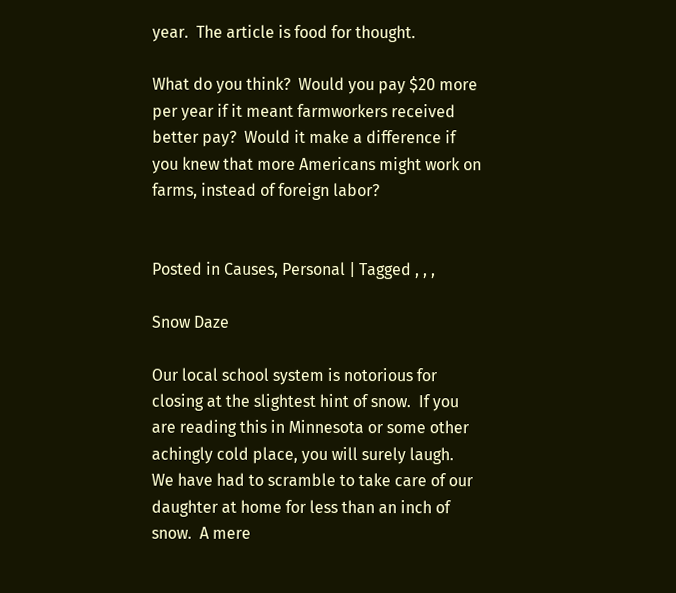year.  The article is food for thought.

What do you think?  Would you pay $20 more per year if it meant farmworkers received better pay?  Would it make a difference if you knew that more Americans might work on farms, instead of foreign labor?


Posted in Causes, Personal | Tagged , , ,

Snow Daze

Our local school system is notorious for closing at the slightest hint of snow.  If you are reading this in Minnesota or some other achingly cold place, you will surely laugh.  We have had to scramble to take care of our daughter at home for less than an inch of snow.  A mere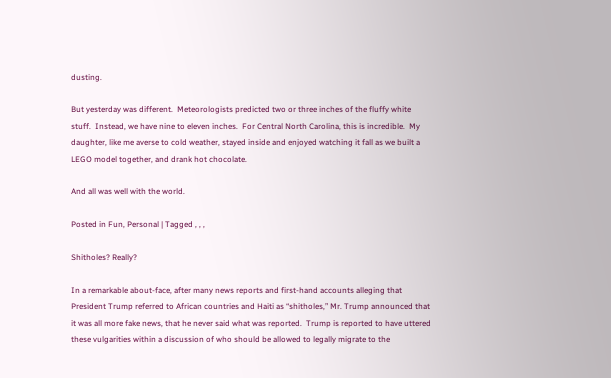dusting.

But yesterday was different.  Meteorologists predicted two or three inches of the fluffy white stuff.  Instead, we have nine to eleven inches.  For Central North Carolina, this is incredible.  My daughter, like me averse to cold weather, stayed inside and enjoyed watching it fall as we built a LEGO model together, and drank hot chocolate.

And all was well with the world.

Posted in Fun, Personal | Tagged , , ,

Shitholes? Really?

In a remarkable about-face, after many news reports and first-hand accounts alleging that President Trump referred to African countries and Haiti as “shitholes,” Mr. Trump announced that it was all more fake news, that he never said what was reported.  Trump is reported to have uttered these vulgarities within a discussion of who should be allowed to legally migrate to the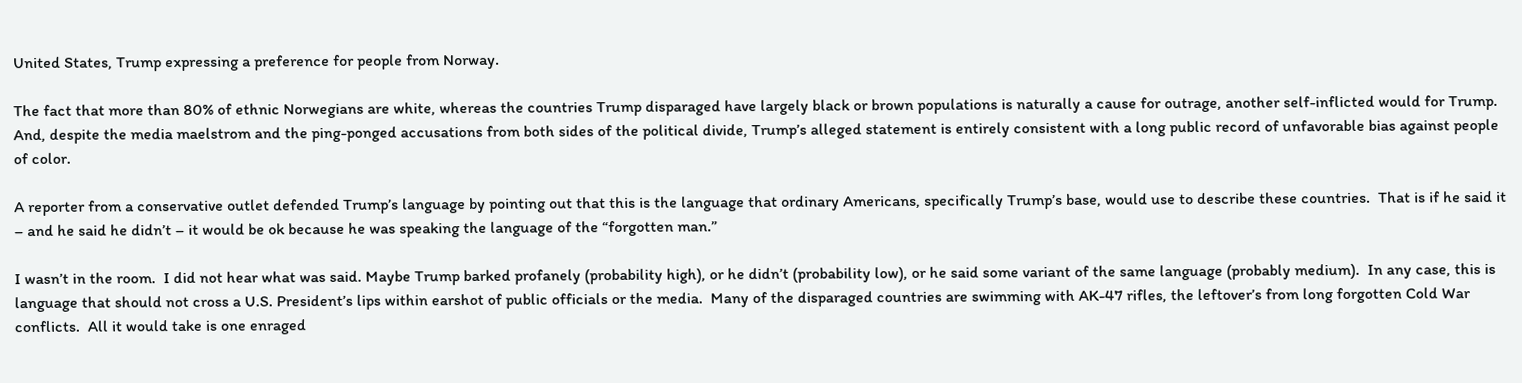United States, Trump expressing a preference for people from Norway.

The fact that more than 80% of ethnic Norwegians are white, whereas the countries Trump disparaged have largely black or brown populations is naturally a cause for outrage, another self-inflicted would for Trump.  And, despite the media maelstrom and the ping-ponged accusations from both sides of the political divide, Trump’s alleged statement is entirely consistent with a long public record of unfavorable bias against people of color.

A reporter from a conservative outlet defended Trump’s language by pointing out that this is the language that ordinary Americans, specifically Trump’s base, would use to describe these countries.  That is if he said it – and he said he didn’t – it would be ok because he was speaking the language of the “forgotten man.”

I wasn’t in the room.  I did not hear what was said. Maybe Trump barked profanely (probability high), or he didn’t (probability low), or he said some variant of the same language (probably medium).  In any case, this is language that should not cross a U.S. President’s lips within earshot of public officials or the media.  Many of the disparaged countries are swimming with AK-47 rifles, the leftover’s from long forgotten Cold War conflicts.  All it would take is one enraged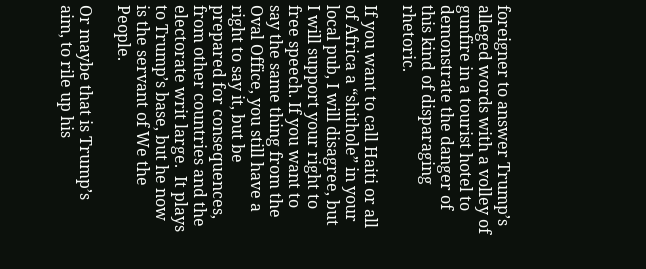foreigner to answer Trump’s alleged words with a volley of gunfire in a tourist hotel to demonstrate the danger of this kind of disparaging rhetoric.

If you want to call Haiti or all of Africa a “shithole” in your local pub, I will disagree, but I will support your right to free speech. If you want to say the same thing from the Oval Office, you still have a right to say it, but be prepared for consequences, from other countries and the electorate writ large.  It plays to Trump’s base, but he now is the servant of We the People.

Or maybe that is Trump’s aim, to rile up his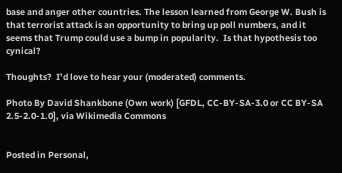base and anger other countries. The lesson learned from George W. Bush is that terrorist attack is an opportunity to bring up poll numbers, and it seems that Trump could use a bump in popularity.  Is that hypothesis too cynical?

Thoughts?  I’d love to hear your (moderated) comments.

Photo By David Shankbone (Own work) [GFDL, CC-BY-SA-3.0 or CC BY-SA 2.5-2.0-1.0], via Wikimedia Commons


Posted in Personal,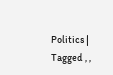Politics | Tagged , ,